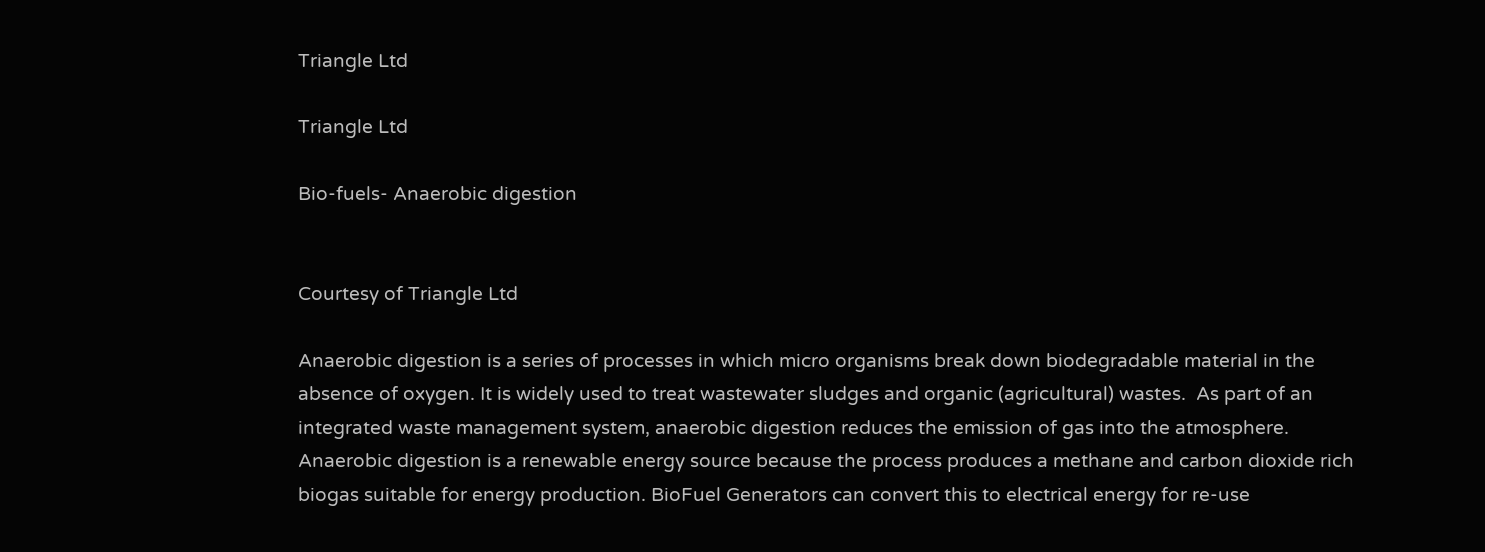Triangle Ltd

Triangle Ltd

Bio-fuels- Anaerobic digestion


Courtesy of Triangle Ltd

Anaerobic digestion is a series of processes in which micro organisms break down biodegradable material in the absence of oxygen. It is widely used to treat wastewater sludges and organic (agricultural) wastes.  As part of an integrated waste management system, anaerobic digestion reduces the emission of gas into the atmosphere. Anaerobic digestion is a renewable energy source because the process produces a methane and carbon dioxide rich biogas suitable for energy production. BioFuel Generators can convert this to electrical energy for re-use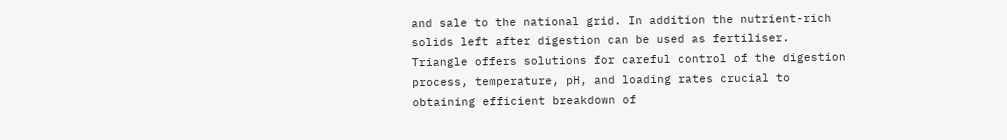and sale to the national grid. In addition the nutrient-rich solids left after digestion can be used as fertiliser. Triangle offers solutions for careful control of the digestion process, temperature, pH, and loading rates crucial to obtaining efficient breakdown of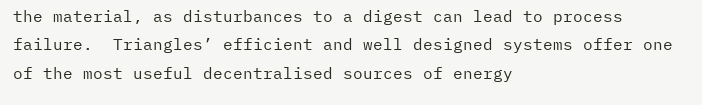the material, as disturbances to a digest can lead to process failure.  Triangles’ efficient and well designed systems offer one of the most useful decentralised sources of energy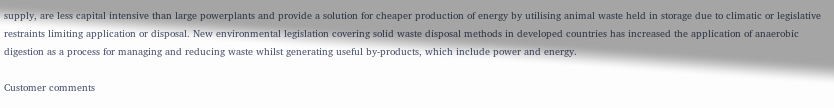supply, are less capital intensive than large powerplants and provide a solution for cheaper production of energy by utilising animal waste held in storage due to climatic or legislative restraints limiting application or disposal. New environmental legislation covering solid waste disposal methods in developed countries has increased the application of anaerobic digestion as a process for managing and reducing waste whilst generating useful by-products, which include power and energy.

Customer comments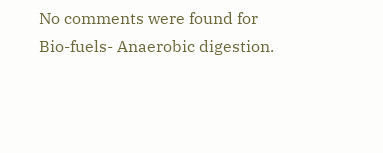No comments were found for Bio-fuels- Anaerobic digestion.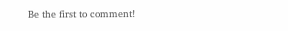Be the first to comment!